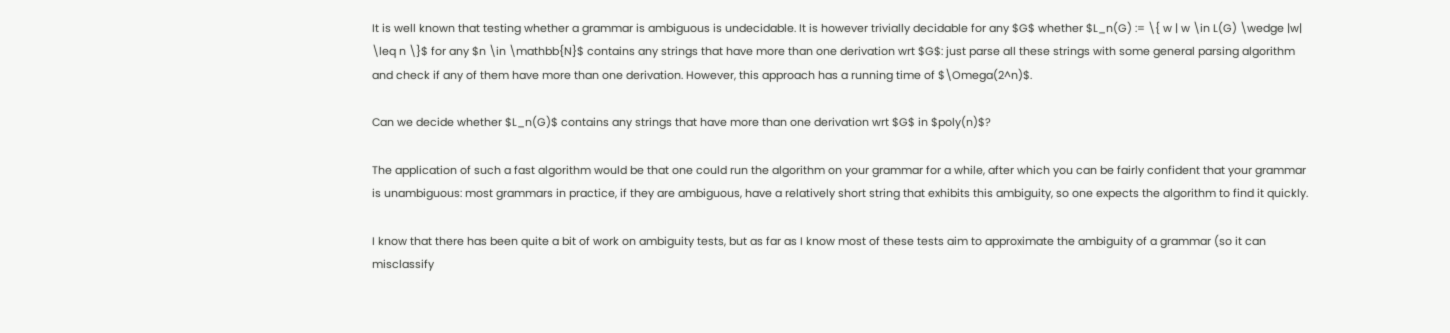It is well known that testing whether a grammar is ambiguous is undecidable. It is however trivially decidable for any $G$ whether $L_n(G) := \{ w | w \in L(G) \wedge |w| \leq n \}$ for any $n \in \mathbb{N}$ contains any strings that have more than one derivation wrt $G$: just parse all these strings with some general parsing algorithm and check if any of them have more than one derivation. However, this approach has a running time of $\Omega(2^n)$.

Can we decide whether $L_n(G)$ contains any strings that have more than one derivation wrt $G$ in $poly(n)$?

The application of such a fast algorithm would be that one could run the algorithm on your grammar for a while, after which you can be fairly confident that your grammar is unambiguous: most grammars in practice, if they are ambiguous, have a relatively short string that exhibits this ambiguity, so one expects the algorithm to find it quickly.

I know that there has been quite a bit of work on ambiguity tests, but as far as I know most of these tests aim to approximate the ambiguity of a grammar (so it can misclassify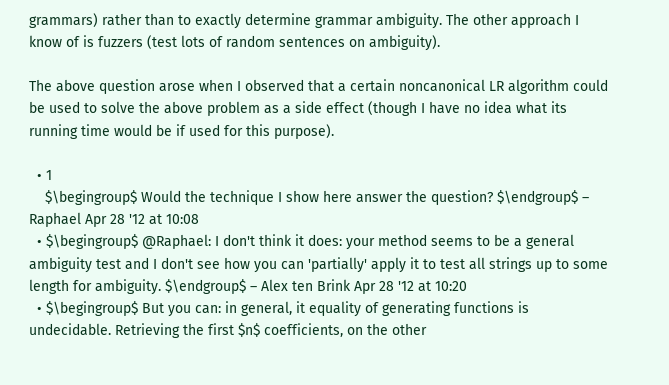grammars) rather than to exactly determine grammar ambiguity. The other approach I know of is fuzzers (test lots of random sentences on ambiguity).

The above question arose when I observed that a certain noncanonical LR algorithm could be used to solve the above problem as a side effect (though I have no idea what its running time would be if used for this purpose).

  • 1
    $\begingroup$ Would the technique I show here answer the question? $\endgroup$ – Raphael Apr 28 '12 at 10:08
  • $\begingroup$ @Raphael: I don't think it does: your method seems to be a general ambiguity test and I don't see how you can 'partially' apply it to test all strings up to some length for ambiguity. $\endgroup$ – Alex ten Brink Apr 28 '12 at 10:20
  • $\begingroup$ But you can: in general, it equality of generating functions is undecidable. Retrieving the first $n$ coefficients, on the other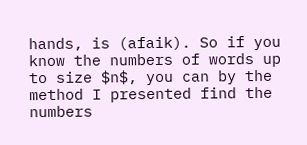hands, is (afaik). So if you know the numbers of words up to size $n$, you can by the method I presented find the numbers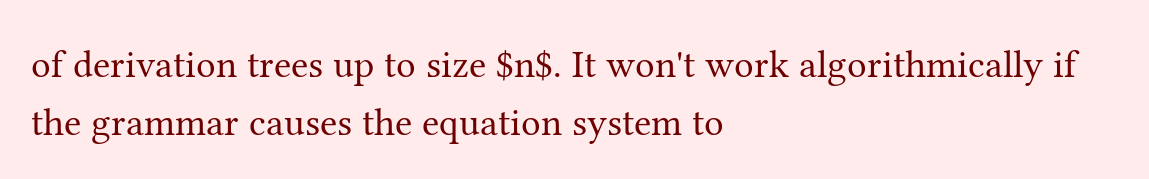of derivation trees up to size $n$. It won't work algorithmically if the grammar causes the equation system to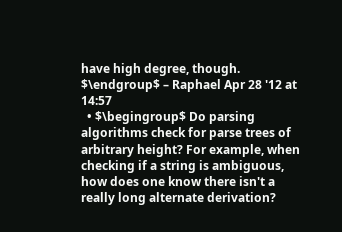have high degree, though. $\endgroup$ – Raphael Apr 28 '12 at 14:57
  • $\begingroup$ Do parsing algorithms check for parse trees of arbitrary height? For example, when checking if a string is ambiguous, how does one know there isn't a really long alternate derivation?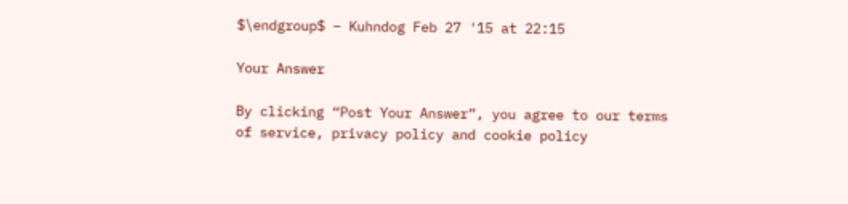$\endgroup$ – Kuhndog Feb 27 '15 at 22:15

Your Answer

By clicking “Post Your Answer”, you agree to our terms of service, privacy policy and cookie policy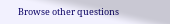Browse other questions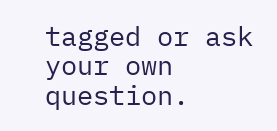tagged or ask your own question.